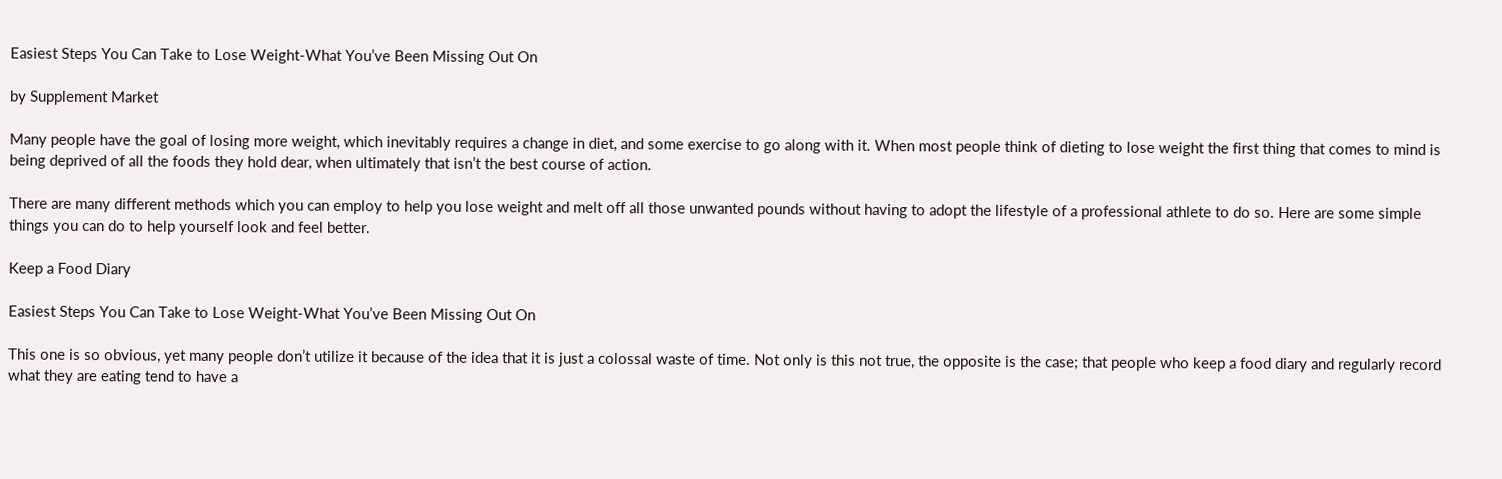Easiest Steps You Can Take to Lose Weight-What You’ve Been Missing Out On

by Supplement Market

Many people have the goal of losing more weight, which inevitably requires a change in diet, and some exercise to go along with it. When most people think of dieting to lose weight the first thing that comes to mind is being deprived of all the foods they hold dear, when ultimately that isn’t the best course of action.

There are many different methods which you can employ to help you lose weight and melt off all those unwanted pounds without having to adopt the lifestyle of a professional athlete to do so. Here are some simple things you can do to help yourself look and feel better.

Keep a Food Diary

Easiest Steps You Can Take to Lose Weight-What You’ve Been Missing Out On

This one is so obvious, yet many people don’t utilize it because of the idea that it is just a colossal waste of time. Not only is this not true, the opposite is the case; that people who keep a food diary and regularly record what they are eating tend to have a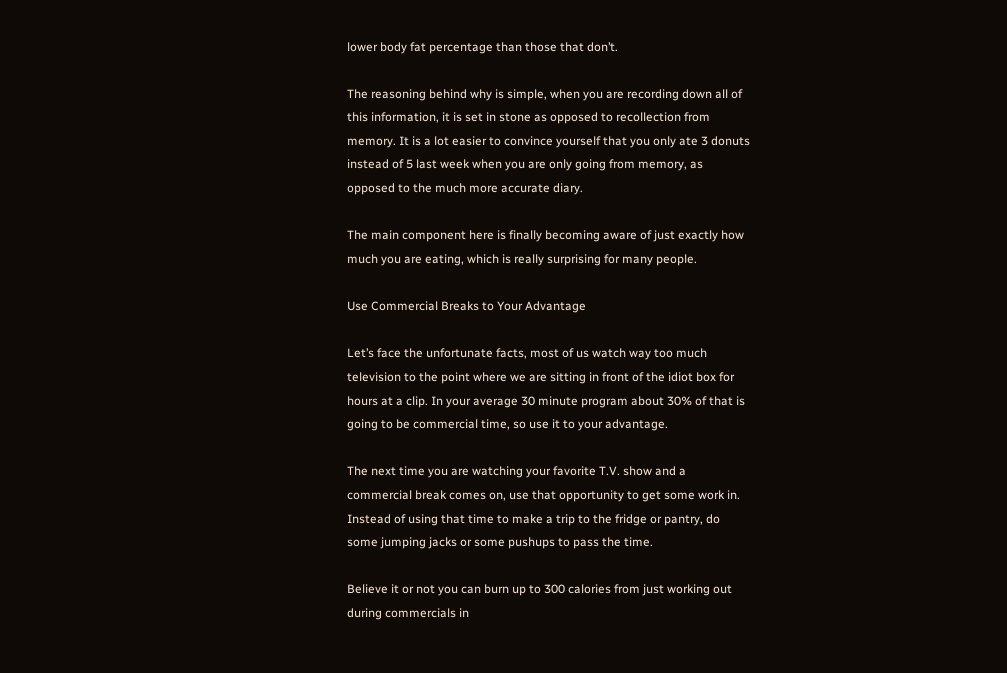lower body fat percentage than those that don’t.

The reasoning behind why is simple, when you are recording down all of this information, it is set in stone as opposed to recollection from memory. It is a lot easier to convince yourself that you only ate 3 donuts instead of 5 last week when you are only going from memory, as opposed to the much more accurate diary.

The main component here is finally becoming aware of just exactly how much you are eating, which is really surprising for many people.

Use Commercial Breaks to Your Advantage

Let’s face the unfortunate facts, most of us watch way too much television to the point where we are sitting in front of the idiot box for hours at a clip. In your average 30 minute program about 30% of that is going to be commercial time, so use it to your advantage.

The next time you are watching your favorite T.V. show and a commercial break comes on, use that opportunity to get some work in. Instead of using that time to make a trip to the fridge or pantry, do some jumping jacks or some pushups to pass the time.

Believe it or not you can burn up to 300 calories from just working out during commercials in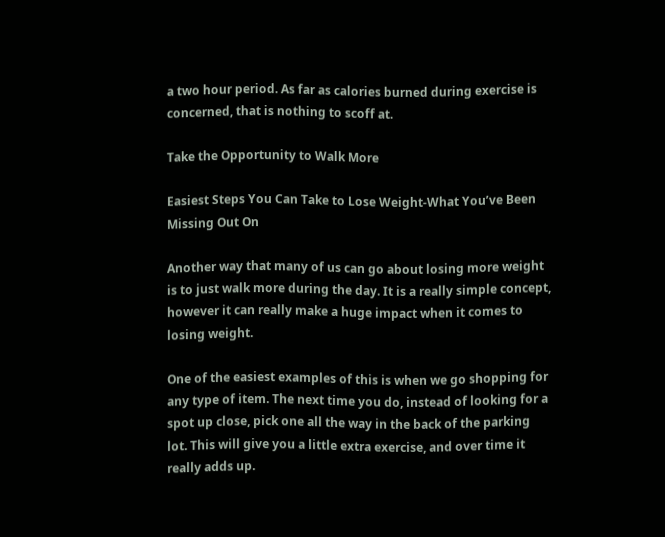a two hour period. As far as calories burned during exercise is concerned, that is nothing to scoff at.

Take the Opportunity to Walk More

Easiest Steps You Can Take to Lose Weight-What You’ve Been Missing Out On

Another way that many of us can go about losing more weight is to just walk more during the day. It is a really simple concept, however it can really make a huge impact when it comes to losing weight.

One of the easiest examples of this is when we go shopping for any type of item. The next time you do, instead of looking for a spot up close, pick one all the way in the back of the parking lot. This will give you a little extra exercise, and over time it really adds up.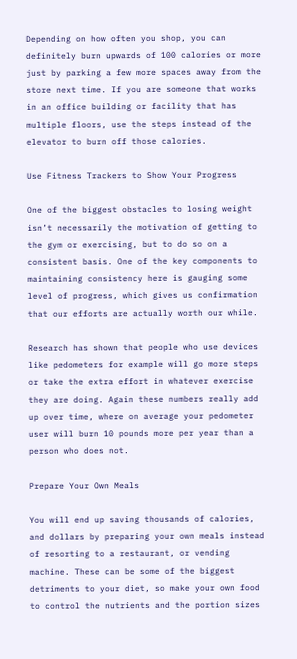Depending on how often you shop, you can definitely burn upwards of 100 calories or more just by parking a few more spaces away from the store next time. If you are someone that works in an office building or facility that has multiple floors, use the steps instead of the elevator to burn off those calories.

Use Fitness Trackers to Show Your Progress

One of the biggest obstacles to losing weight isn’t necessarily the motivation of getting to the gym or exercising, but to do so on a consistent basis. One of the key components to maintaining consistency here is gauging some level of progress, which gives us confirmation that our efforts are actually worth our while.

Research has shown that people who use devices like pedometers for example will go more steps or take the extra effort in whatever exercise they are doing. Again these numbers really add up over time, where on average your pedometer user will burn 10 pounds more per year than a person who does not.

Prepare Your Own Meals

You will end up saving thousands of calories, and dollars by preparing your own meals instead of resorting to a restaurant, or vending machine. These can be some of the biggest detriments to your diet, so make your own food to control the nutrients and the portion sizes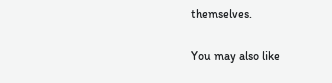themselves.

You may also like